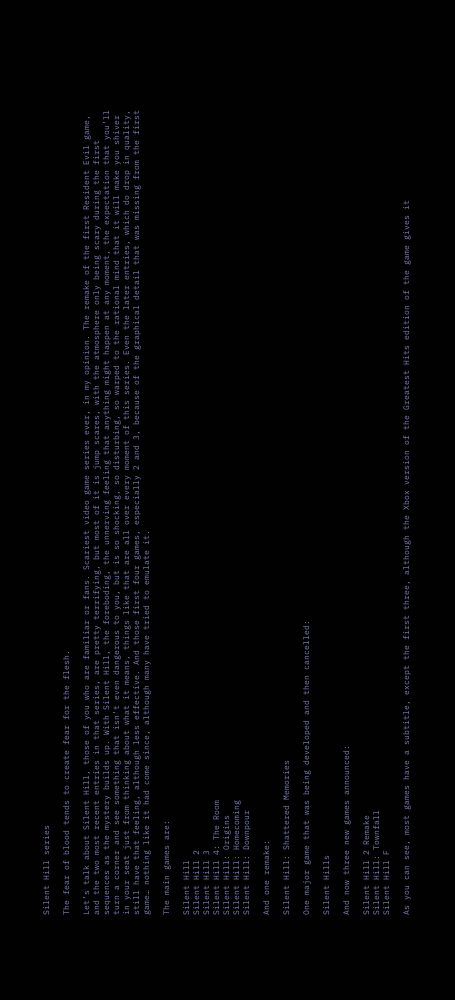Silent Hill series

The fear of blood tends to create fear for the flesh.

Let’s talk about Silent Hill, those of you who are familiar or fans. Scariest video game series ever, in my opinion. The remake of the first Resident Evil game, and the two most recent entries in that series, are pretty terrifying, but most of it is jump scares, with the atmosphere only being scary during the first sequences as the mystery builds up. With Silent Hill, the foreboding, the unnerving feeling that anything might happen at any moment, the expectation that you’ll turn a corner and see something that isn’t even dangerous to you, but is so shocking, so disturbing, so warped to the rational mind that it will make you shiver in your seat just from thinking about what it means, things like that are all over every moment of this series. Even the later entries, which do drop in quality, still have that feeling, although less effective. And those first four games, especially 2 and 3, because of the graphical detail that was missing from the first game… nothing like it had come since, although many have tried to emulate it.

The main games are:

Silent Hill
Silent Hill 2
Silent Hill 3
Silent Hill 4: The Room
Silent Hill: Origins
Silent Hill: Homecoming
Silent Hill: Downpour

And one remake:

Silent Hill: Shattered Memories

One major game that was being developed and then cancelled:

Silent Hills

And now three new games announced:

Silent Hill 2 Remake
Silent Hill: Townfall
Silent Hill F

As you can see, most games have a subtitle, except the first three, although the Xbox version of the Greatest Hits edition of the game gives it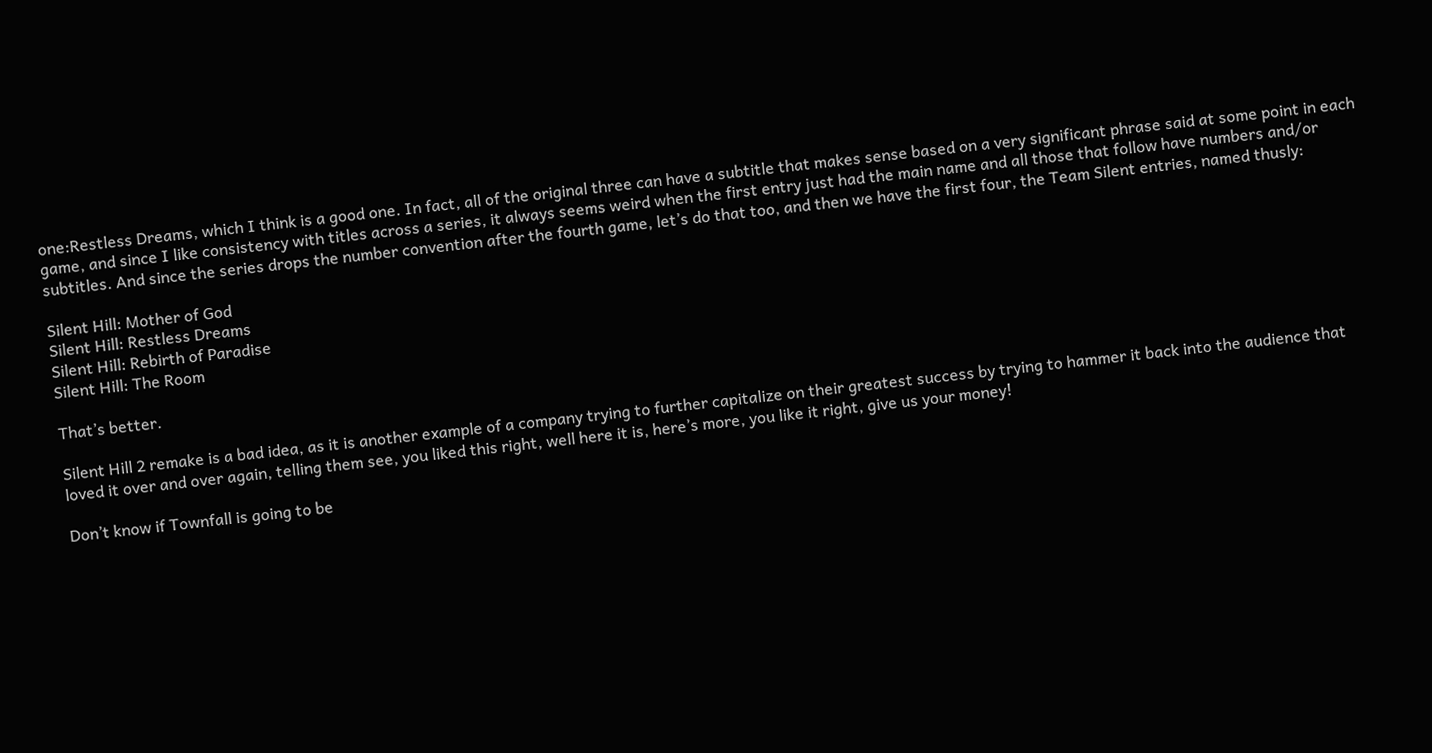one:Restless Dreams, which I think is a good one. In fact, all of the original three can have a subtitle that makes sense based on a very significant phrase said at some point in each game, and since I like consistency with titles across a series, it always seems weird when the first entry just had the main name and all those that follow have numbers and/or subtitles. And since the series drops the number convention after the fourth game, let’s do that too, and then we have the first four, the Team Silent entries, named thusly:

Silent Hill: Mother of God
Silent Hill: Restless Dreams
Silent Hill: Rebirth of Paradise
Silent Hill: The Room

That’s better.

Silent Hill 2 remake is a bad idea, as it is another example of a company trying to further capitalize on their greatest success by trying to hammer it back into the audience that loved it over and over again, telling them see, you liked this right, well here it is, here’s more, you like it right, give us your money!

Don’t know if Townfall is going to be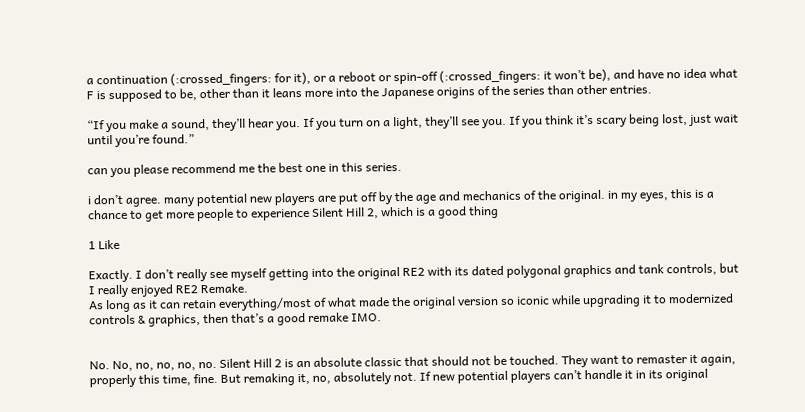a continuation (:crossed_fingers: for it), or a reboot or spin-off (:crossed_fingers: it won’t be), and have no idea what F is supposed to be, other than it leans more into the Japanese origins of the series than other entries.

“If you make a sound, they’ll hear you. If you turn on a light, they’ll see you. If you think it’s scary being lost, just wait until you’re found.”

can you please recommend me the best one in this series.

i don’t agree. many potential new players are put off by the age and mechanics of the original. in my eyes, this is a chance to get more people to experience Silent Hill 2, which is a good thing

1 Like

Exactly. I don’t really see myself getting into the original RE2 with its dated polygonal graphics and tank controls, but I really enjoyed RE2 Remake.
As long as it can retain everything/most of what made the original version so iconic while upgrading it to modernized controls & graphics, then that’s a good remake IMO.


No. No, no, no, no, no. Silent Hill 2 is an absolute classic that should not be touched. They want to remaster it again, properly this time, fine. But remaking it, no, absolutely not. If new potential players can’t handle it in its original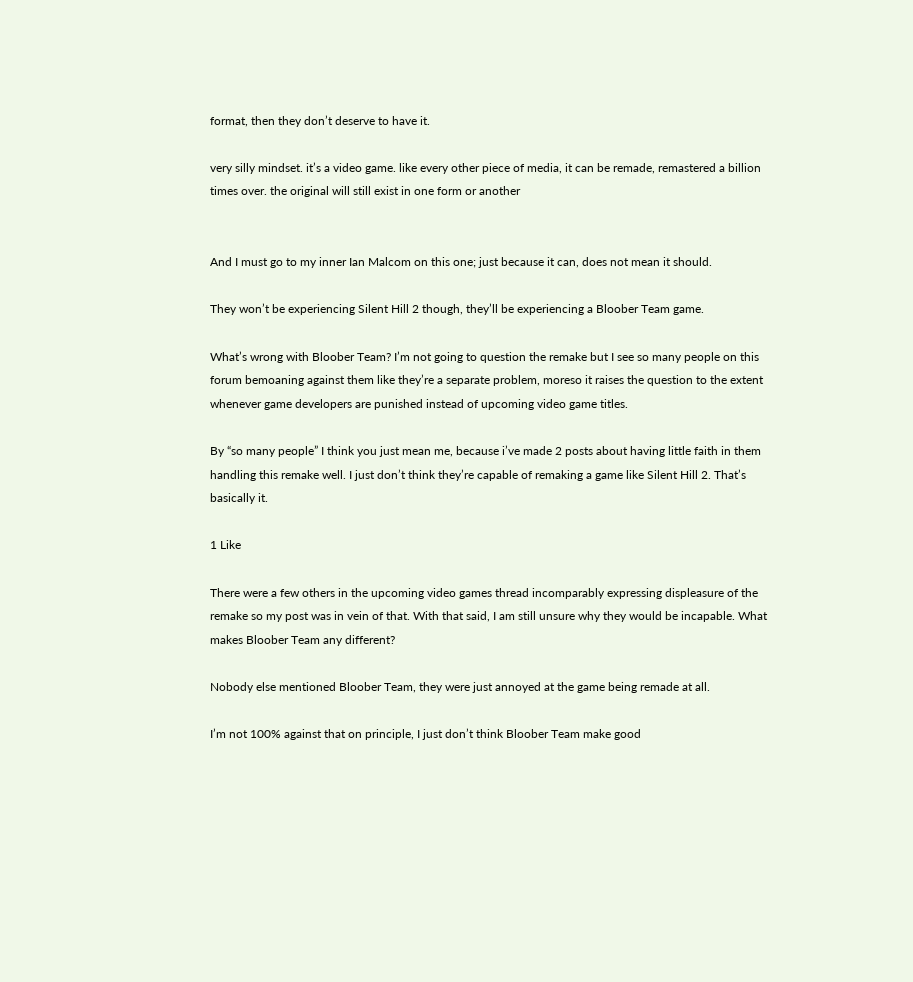format, then they don’t deserve to have it.

very silly mindset. it’s a video game. like every other piece of media, it can be remade, remastered a billion times over. the original will still exist in one form or another


And I must go to my inner Ian Malcom on this one; just because it can, does not mean it should.

They won’t be experiencing Silent Hill 2 though, they’ll be experiencing a Bloober Team game.

What’s wrong with Bloober Team? I’m not going to question the remake but I see so many people on this forum bemoaning against them like they’re a separate problem, moreso it raises the question to the extent whenever game developers are punished instead of upcoming video game titles.

By “so many people” I think you just mean me, because i’ve made 2 posts about having little faith in them handling this remake well. I just don’t think they’re capable of remaking a game like Silent Hill 2. That’s basically it.

1 Like

There were a few others in the upcoming video games thread incomparably expressing displeasure of the remake so my post was in vein of that. With that said, I am still unsure why they would be incapable. What makes Bloober Team any different?

Nobody else mentioned Bloober Team, they were just annoyed at the game being remade at all.

I’m not 100% against that on principle, I just don’t think Bloober Team make good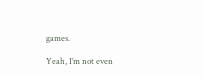games.

Yeah, I’m not even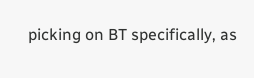picking on BT specifically, as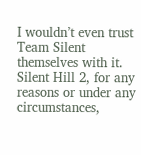I wouldn’t even trust Team Silent themselves with it. Silent Hill 2, for any reasons or under any circumstances,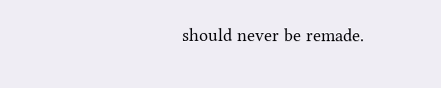should never be remade.